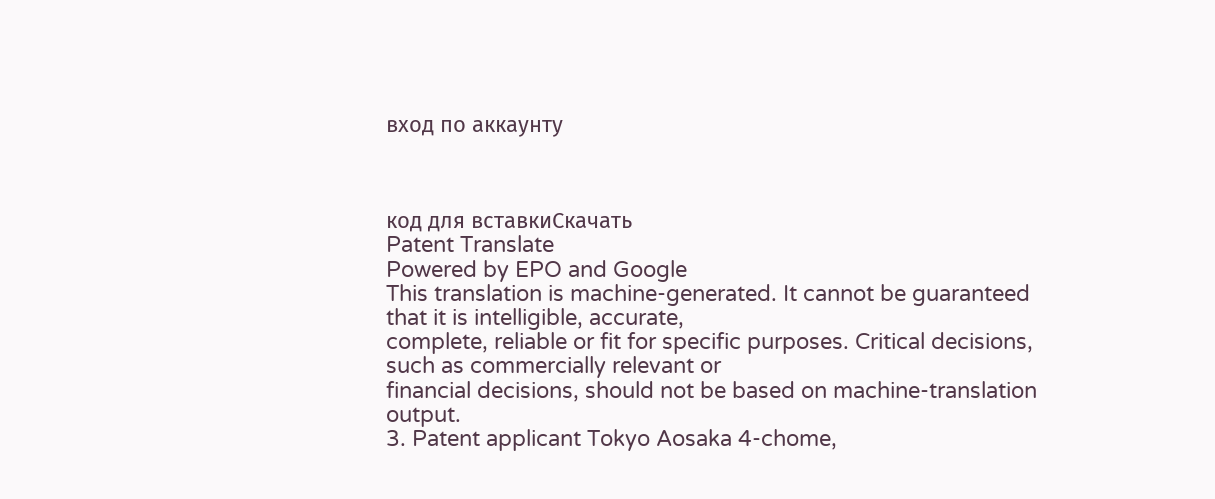вход по аккаунту



код для вставкиСкачать
Patent Translate
Powered by EPO and Google
This translation is machine-generated. It cannot be guaranteed that it is intelligible, accurate,
complete, reliable or fit for specific purposes. Critical decisions, such as commercially relevant or
financial decisions, should not be based on machine-translation output.
3. Patent applicant Tokyo Aosaka 4-chome,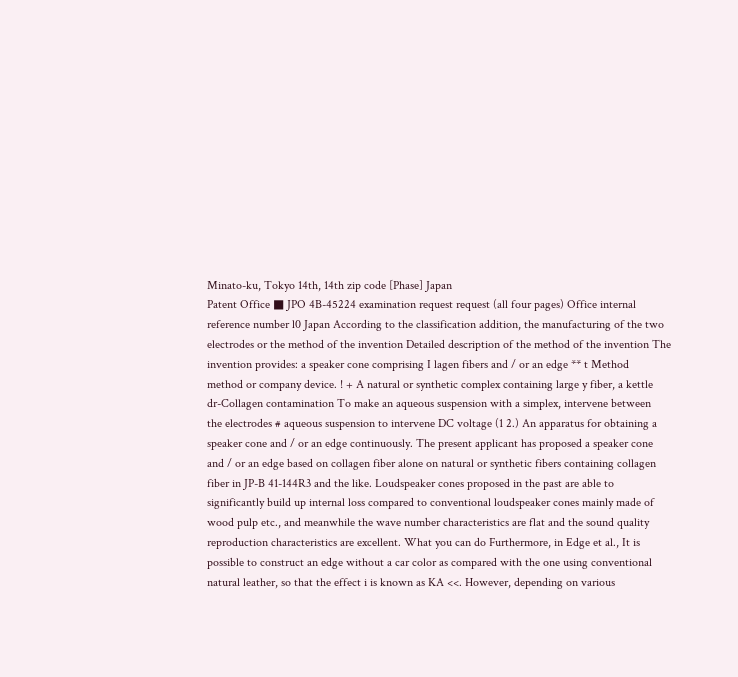Minato-ku, Tokyo 14th, 14th zip code [Phase] Japan
Patent Office ■ JPO 4B-45224 examination request request (all four pages) Office internal
reference number l0 Japan According to the classification addition, the manufacturing of the two
electrodes or the method of the invention Detailed description of the method of the invention The
invention provides: a speaker cone comprising I lagen fibers and / or an edge ** t Method
method or company device. ! + A natural or synthetic complex containing large y fiber, a kettle
dr-Collagen contamination To make an aqueous suspension with a simplex, intervene between
the electrodes # aqueous suspension to intervene DC voltage (1 2.) An apparatus for obtaining a
speaker cone and / or an edge continuously. The present applicant has proposed a speaker cone
and / or an edge based on collagen fiber alone on natural or synthetic fibers containing collagen
fiber in JP-B 41-144R3 and the like. Loudspeaker cones proposed in the past are able to
significantly build up internal loss compared to conventional loudspeaker cones mainly made of
wood pulp etc., and meanwhile the wave number characteristics are flat and the sound quality
reproduction characteristics are excellent. What you can do Furthermore, in Edge et al., It is
possible to construct an edge without a car color as compared with the one using conventional
natural leather, so that the effect i is known as KA <<. However, depending on various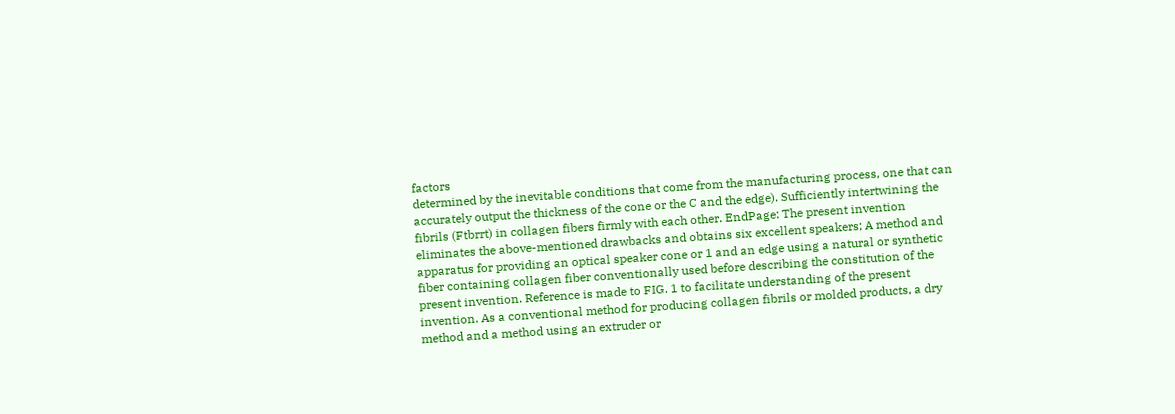factors
determined by the inevitable conditions that come from the manufacturing process, one that can
accurately output the thickness of the cone or the C and the edge). Sufficiently intertwining the
fibrils (Ftbrrt) in collagen fibers firmly with each other. EndPage: The present invention
eliminates the above-mentioned drawbacks and obtains six excellent speakers; A method and
apparatus for providing an optical speaker cone or 1 and an edge using a natural or synthetic
fiber containing collagen fiber conventionally used before describing the constitution of the
present invention. Reference is made to FIG. 1 to facilitate understanding of the present
invention. As a conventional method for producing collagen fibrils or molded products, a dry
method and a method using an extruder or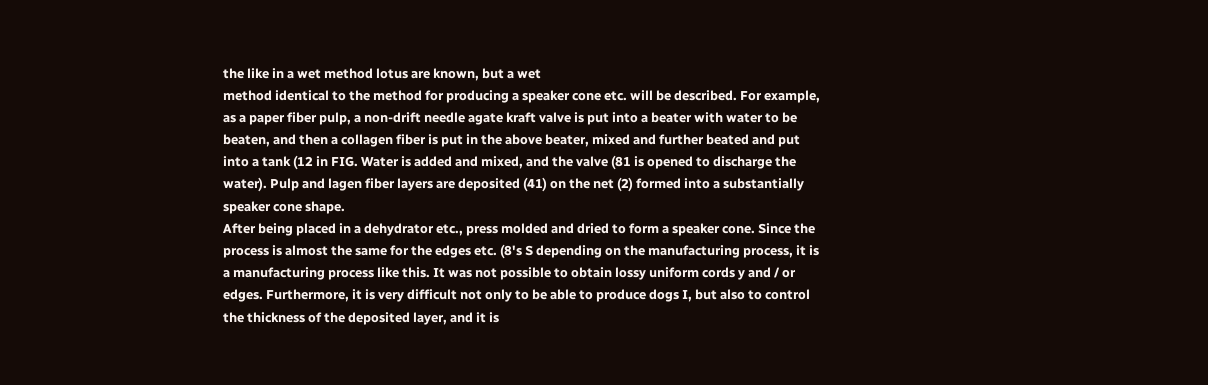the like in a wet method lotus are known, but a wet
method identical to the method for producing a speaker cone etc. will be described. For example,
as a paper fiber pulp, a non-drift needle agate kraft valve is put into a beater with water to be
beaten, and then a collagen fiber is put in the above beater, mixed and further beated and put
into a tank (12 in FIG. Water is added and mixed, and the valve (81 is opened to discharge the
water). Pulp and lagen fiber layers are deposited (41) on the net (2) formed into a substantially
speaker cone shape.
After being placed in a dehydrator etc., press molded and dried to form a speaker cone. Since the
process is almost the same for the edges etc. (8's S depending on the manufacturing process, it is
a manufacturing process like this. It was not possible to obtain lossy uniform cords y and / or
edges. Furthermore, it is very difficult not only to be able to produce dogs I, but also to control
the thickness of the deposited layer, and it is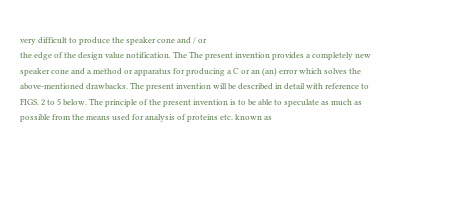very difficult to produce the speaker cone and / or
the edge of the design value notification. The The present invention provides a completely new
speaker cone and a method or apparatus for producing a C or an (an) error which solves the
above-mentioned drawbacks. The present invention will be described in detail with reference to
FIGS. 2 to 5 below. The principle of the present invention is to be able to speculate as much as
possible from the means used for analysis of proteins etc. known as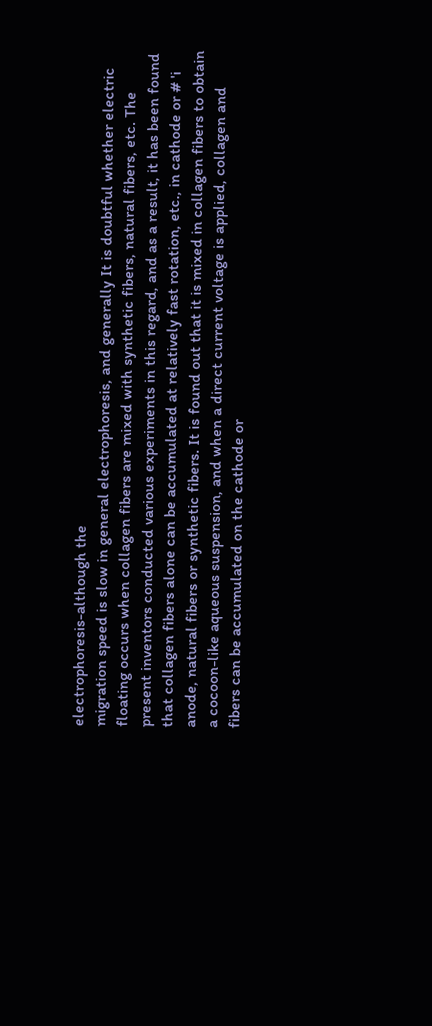electrophoresis-although the
migration speed is slow in general electrophoresis, and generally It is doubtful whether electric
floating occurs when collagen fibers are mixed with synthetic fibers, natural fibers, etc. The
present inventors conducted various experiments in this regard, and as a result, it has been found
that collagen fibers alone can be accumulated at relatively fast rotation, etc., in cathode or # 'i
anode, natural fibers or synthetic fibers. It is found out that it is mixed in collagen fibers to obtain
a cocoon-like aqueous suspension, and when a direct current voltage is applied, collagen and
fibers can be accumulated on the cathode or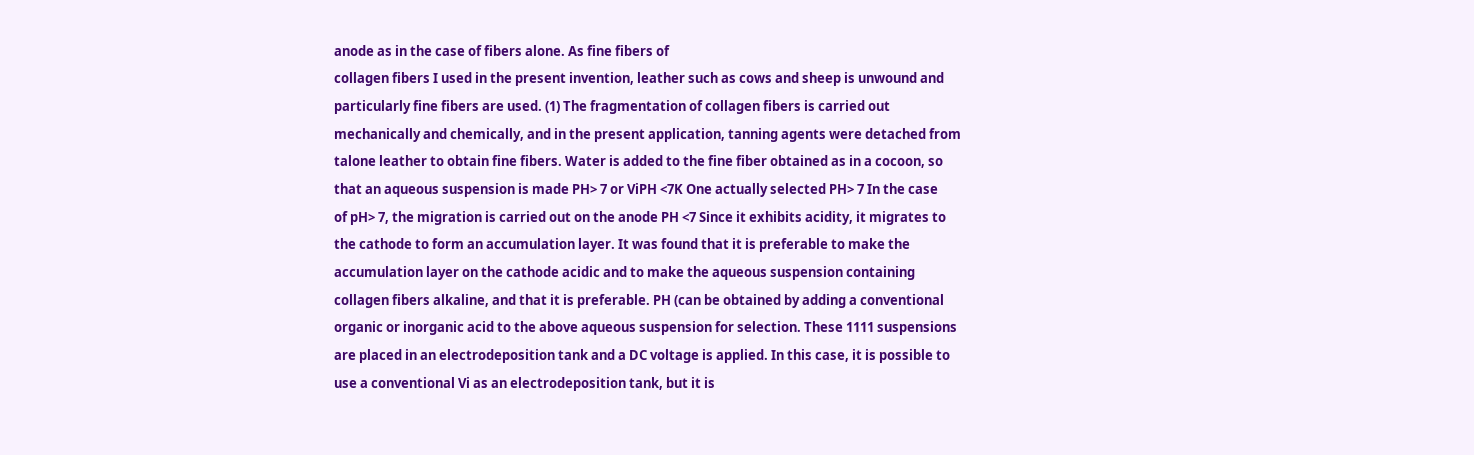anode as in the case of fibers alone. As fine fibers of
collagen fibers I used in the present invention, leather such as cows and sheep is unwound and
particularly fine fibers are used. (1) The fragmentation of collagen fibers is carried out
mechanically and chemically, and in the present application, tanning agents were detached from
talone leather to obtain fine fibers. Water is added to the fine fiber obtained as in a cocoon, so
that an aqueous suspension is made PH> 7 or ViPH <7K One actually selected PH> 7 In the case
of pH> 7, the migration is carried out on the anode PH <7 Since it exhibits acidity, it migrates to
the cathode to form an accumulation layer. It was found that it is preferable to make the
accumulation layer on the cathode acidic and to make the aqueous suspension containing
collagen fibers alkaline, and that it is preferable. PH (can be obtained by adding a conventional
organic or inorganic acid to the above aqueous suspension for selection. These 1111 suspensions
are placed in an electrodeposition tank and a DC voltage is applied. In this case, it is possible to
use a conventional Vi as an electrodeposition tank, but it is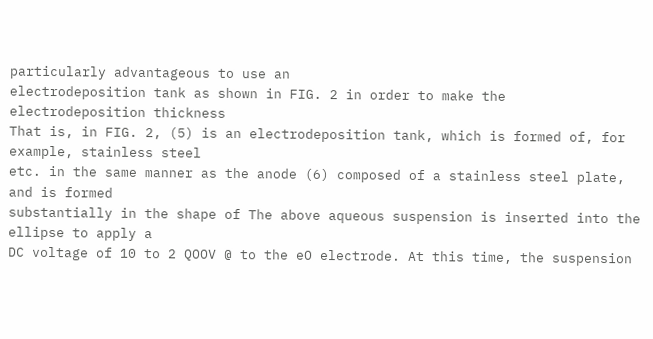particularly advantageous to use an
electrodeposition tank as shown in FIG. 2 in order to make the electrodeposition thickness
That is, in FIG. 2, (5) is an electrodeposition tank, which is formed of, for example, stainless steel
etc. in the same manner as the anode (6) composed of a stainless steel plate, and is formed
substantially in the shape of The above aqueous suspension is inserted into the ellipse to apply a
DC voltage of 10 to 2 QOOV @ to the eO electrode. At this time, the suspension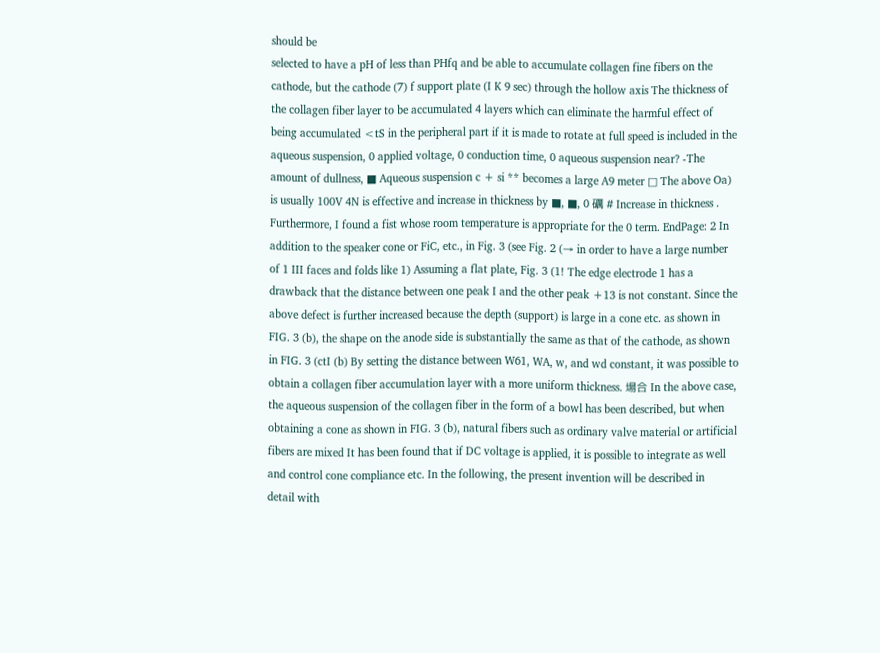should be
selected to have a pH of less than PHfq and be able to accumulate collagen fine fibers on the
cathode, but the cathode (7) f support plate (I K 9 sec) through the hollow axis The thickness of
the collagen fiber layer to be accumulated 4 layers which can eliminate the harmful effect of
being accumulated <tS in the peripheral part if it is made to rotate at full speed is included in the
aqueous suspension, 0 applied voltage, 0 conduction time, 0 aqueous suspension near? -The
amount of dullness, ■ Aqueous suspension c + si ** becomes a large A9 meter □ The above Oa)
is usually 100V 4N is effective and increase in thickness by ■, ■, 0 礪 # Increase in thickness .
Furthermore, I found a fist whose room temperature is appropriate for the 0 term. EndPage: 2 In
addition to the speaker cone or FiC, etc., in Fig. 3 (see Fig. 2 (→ in order to have a large number
of 1 III faces and folds like 1) Assuming a flat plate, Fig. 3 (1! The edge electrode 1 has a
drawback that the distance between one peak I and the other peak +13 is not constant. Since the
above defect is further increased because the depth (support) is large in a cone etc. as shown in
FIG. 3 (b), the shape on the anode side is substantially the same as that of the cathode, as shown
in FIG. 3 (ctI (b) By setting the distance between W61, WA, w, and wd constant, it was possible to
obtain a collagen fiber accumulation layer with a more uniform thickness. 場合 In the above case,
the aqueous suspension of the collagen fiber in the form of a bowl has been described, but when
obtaining a cone as shown in FIG. 3 (b), natural fibers such as ordinary valve material or artificial
fibers are mixed It has been found that if DC voltage is applied, it is possible to integrate as well
and control cone compliance etc. In the following, the present invention will be described in
detail with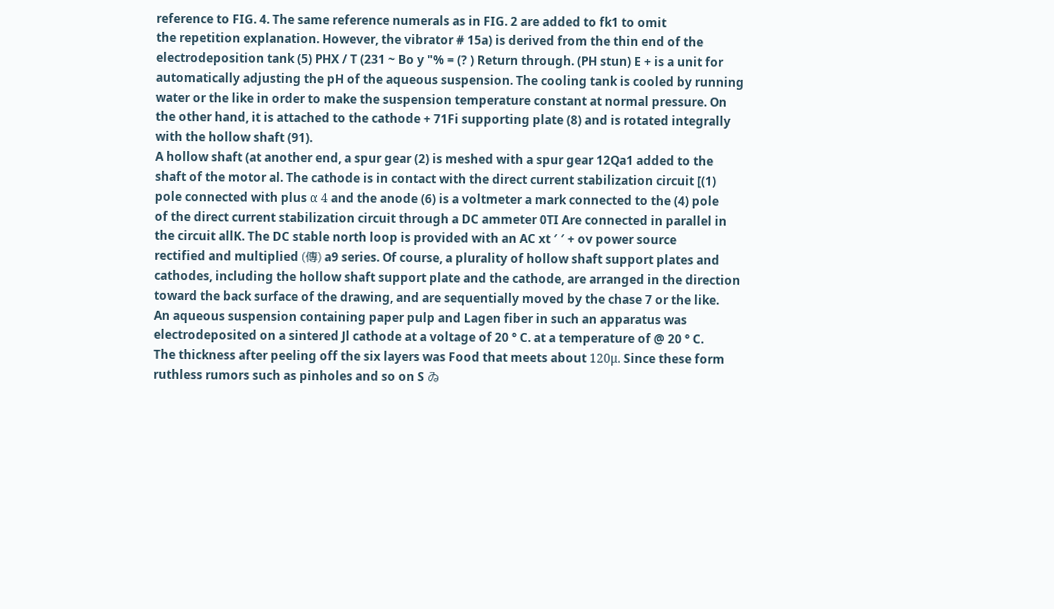reference to FIG. 4. The same reference numerals as in FIG. 2 are added to fk1 to omit
the repetition explanation. However, the vibrator # 15a) is derived from the thin end of the
electrodeposition tank (5) PHX / T (231 ~ Bo y "% = (? ) Return through. (PH stun) E + is a unit for
automatically adjusting the pH of the aqueous suspension. The cooling tank is cooled by running
water or the like in order to make the suspension temperature constant at normal pressure. On
the other hand, it is attached to the cathode + 71Fi supporting plate (8) and is rotated integrally
with the hollow shaft (91).
A hollow shaft (at another end, a spur gear (2) is meshed with a spur gear 12Qa1 added to the
shaft of the motor al. The cathode is in contact with the direct current stabilization circuit [(1)
pole connected with plus α 4 and the anode (6) is a voltmeter a mark connected to the (4) pole
of the direct current stabilization circuit through a DC ammeter 0TI Are connected in parallel in
the circuit allK. The DC stable north loop is provided with an AC xt ′ ′ + ov power source
rectified and multiplied (傳) a9 series. Of course, a plurality of hollow shaft support plates and
cathodes, including the hollow shaft support plate and the cathode, are arranged in the direction
toward the back surface of the drawing, and are sequentially moved by the chase 7 or the like.
An aqueous suspension containing paper pulp and Lagen fiber in such an apparatus was
electrodeposited on a sintered Jl cathode at a voltage of 20 ° C. at a temperature of @ 20 ° C.
The thickness after peeling off the six layers was Food that meets about 120μ. Since these form
ruthless rumors such as pinholes and so on S ゐ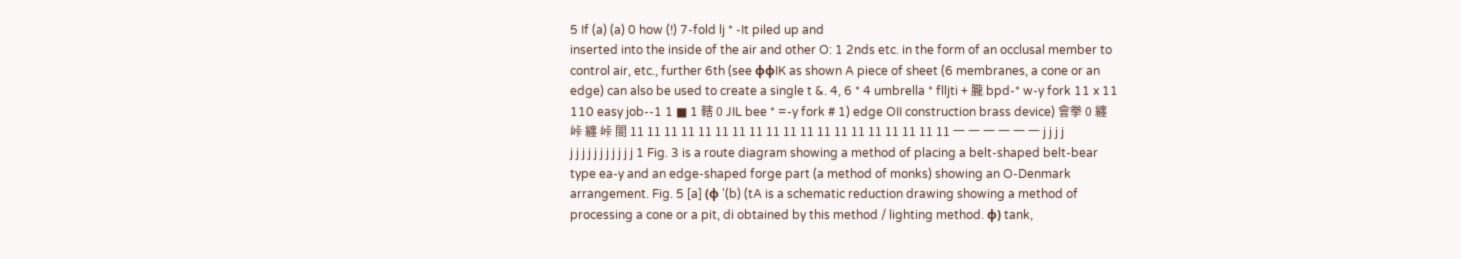5 If (a) (a) 0 how (!) 7-fold lj * -It piled up and
inserted into the inside of the air and other O: 1 2nds etc. in the form of an occlusal member to
control air, etc., further 6th (see φφIK as shown A piece of sheet (6 membranes, a cone or an
edge) can also be used to create a single t &. 4, 6 * 4 umbrella * flljti + 朧 bpd-* w-y fork 11 x 11
110 easy job--1 1 ■ 1 轄 0 JIL bee * =-y fork # 1) edge OII construction brass device) 會拳 0 纏
峠 纏 峠 閤 11 11 11 11 11 11 11 11 11 11 11 11 11 11 11 11 11 11 11 一 一 一 一 一 一 j j j j
j j j j j j j j j j j 1 Fig. 3 is a route diagram showing a method of placing a belt-shaped belt-bear
type ea-y and an edge-shaped forge part (a method of monks) showing an O-Denmark
arrangement. Fig. 5 [a] (φ '(b) (tA is a schematic reduction drawing showing a method of
processing a cone or a pit, di obtained by this method / lighting method. φ) tank,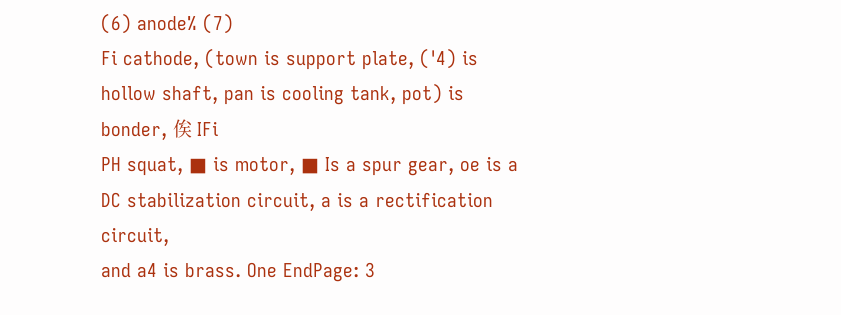(6) anode% (7)
Fi cathode, (town is support plate, ('4) is hollow shaft, pan is cooling tank, pot) is bonder, 俟 IFi
PH squat, ■ is motor, ■ Is a spur gear, oe is a DC stabilization circuit, a is a rectification circuit,
and a4 is brass. One EndPage: 3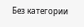Без категории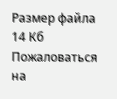Размер файла
14 Кб
Пожаловаться на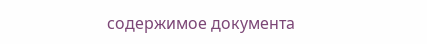содержимое документа